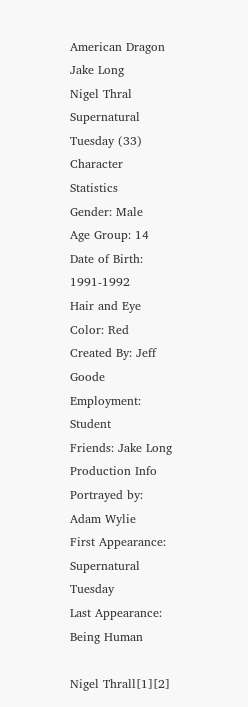American Dragon Jake Long
Nigel Thral
Supernatural Tuesday (33)
Character Statistics
Gender: Male
Age Group: 14
Date of Birth: 1991-1992
Hair and Eye Color: Red
Created By: Jeff Goode
Employment: Student
Friends: Jake Long
Production Info
Portrayed by: Adam Wylie
First Appearance: Supernatural Tuesday
Last Appearance: Being Human

Nigel Thrall[1][2]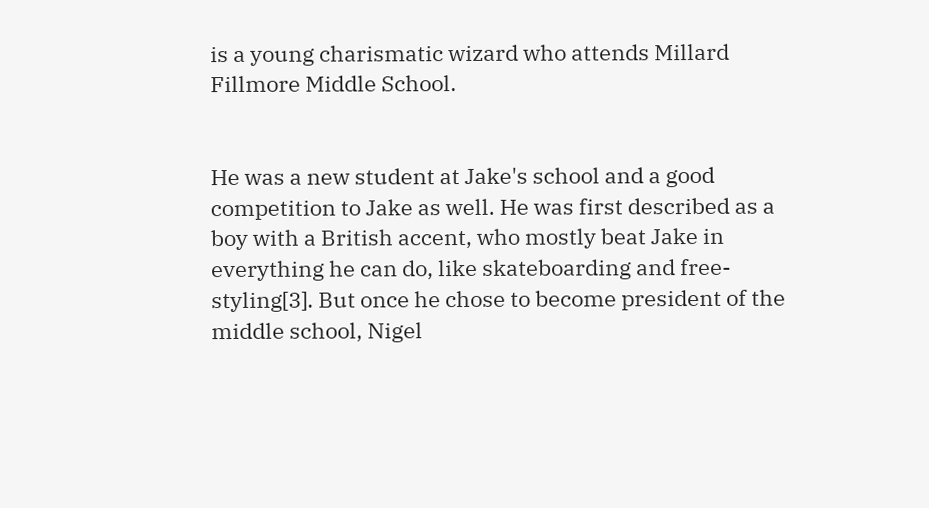is a young charismatic wizard who attends Millard Fillmore Middle School.


He was a new student at Jake's school and a good competition to Jake as well. He was first described as a boy with a British accent, who mostly beat Jake in everything he can do, like skateboarding and free-styling[3]. But once he chose to become president of the middle school, Nigel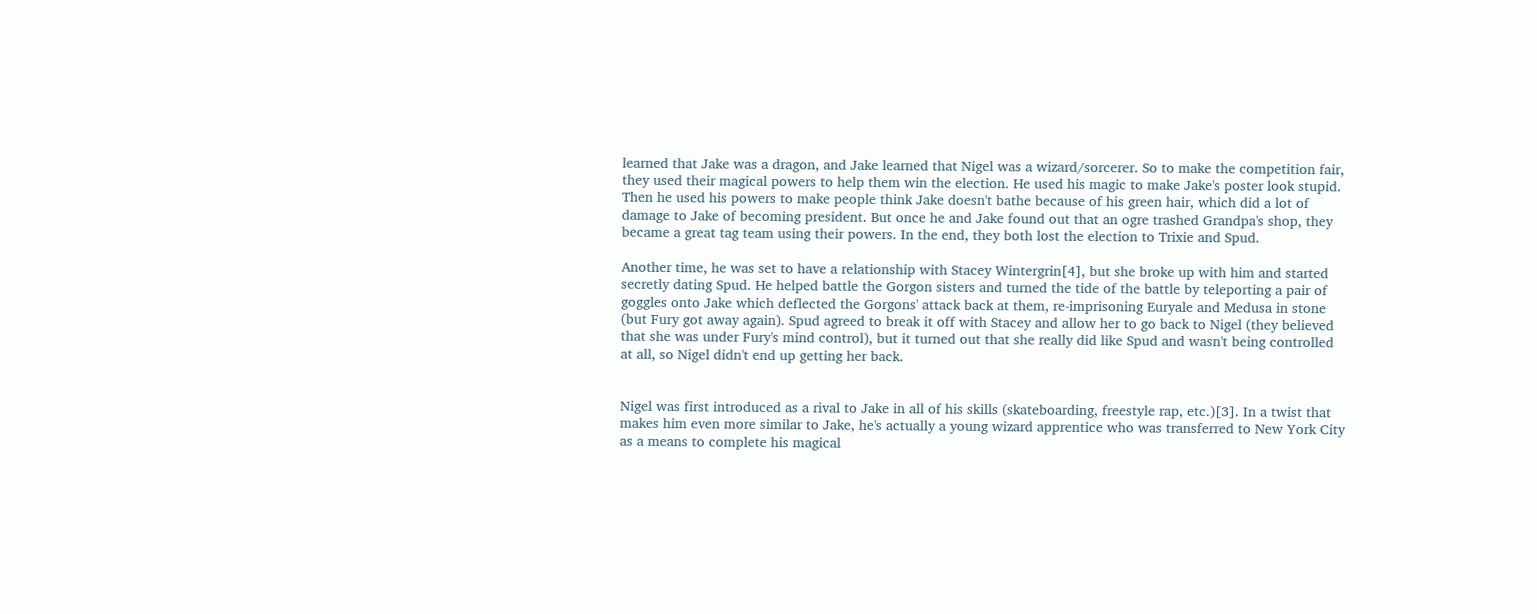learned that Jake was a dragon, and Jake learned that Nigel was a wizard/sorcerer. So to make the competition fair, they used their magical powers to help them win the election. He used his magic to make Jake's poster look stupid. Then he used his powers to make people think Jake doesn't bathe because of his green hair, which did a lot of damage to Jake of becoming president. But once he and Jake found out that an ogre trashed Grandpa's shop, they became a great tag team using their powers. In the end, they both lost the election to Trixie and Spud.

Another time, he was set to have a relationship with Stacey Wintergrin[4], but she broke up with him and started secretly dating Spud. He helped battle the Gorgon sisters and turned the tide of the battle by teleporting a pair of goggles onto Jake which deflected the Gorgons' attack back at them, re-imprisoning Euryale and Medusa in stone (but Fury got away again). Spud agreed to break it off with Stacey and allow her to go back to Nigel (they believed that she was under Fury's mind control), but it turned out that she really did like Spud and wasn't being controlled at all, so Nigel didn't end up getting her back.


Nigel was first introduced as a rival to Jake in all of his skills (skateboarding, freestyle rap, etc.)[3]. In a twist that makes him even more similar to Jake, he's actually a young wizard apprentice who was transferred to New York City as a means to complete his magical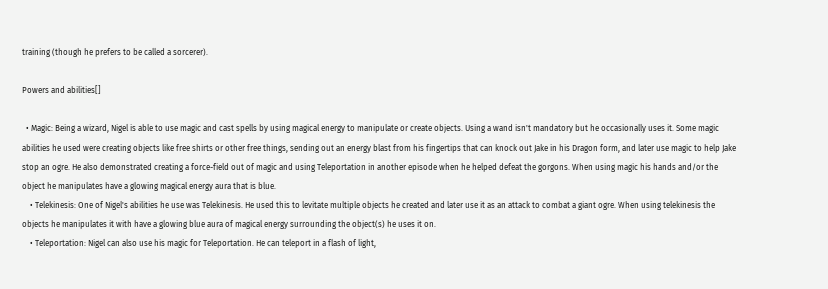training (though he prefers to be called a sorcerer).

Powers and abilities[]

  • Magic: Being a wizard, Nigel is able to use magic and cast spells by using magical energy to manipulate or create objects. Using a wand isn't mandatory but he occasionally uses it. Some magic abilities he used were creating objects like free shirts or other free things, sending out an energy blast from his fingertips that can knock out Jake in his Dragon form, and later use magic to help Jake stop an ogre. He also demonstrated creating a force-field out of magic and using Teleportation in another episode when he helped defeat the gorgons. When using magic his hands and/or the object he manipulates have a glowing magical energy aura that is blue.
    • Telekinesis: One of Nigel's abilities he use was Telekinesis. He used this to levitate multiple objects he created and later use it as an attack to combat a giant ogre. When using telekinesis the objects he manipulates it with have a glowing blue aura of magical energy surrounding the object(s) he uses it on.
    • Teleportation: Nigel can also use his magic for Teleportation. He can teleport in a flash of light,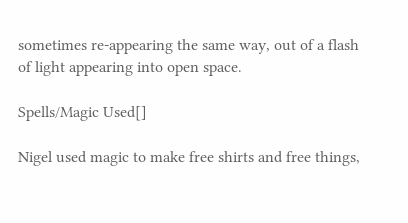sometimes re-appearing the same way, out of a flash of light appearing into open space.

Spells/Magic Used[]

Nigel used magic to make free shirts and free things,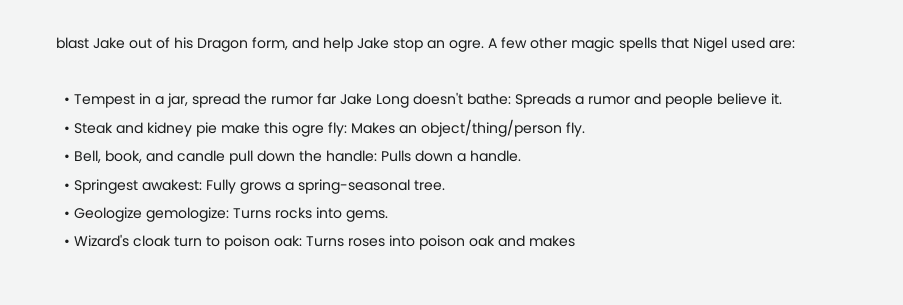blast Jake out of his Dragon form, and help Jake stop an ogre. A few other magic spells that Nigel used are:

  • Tempest in a jar, spread the rumor far Jake Long doesn't bathe: Spreads a rumor and people believe it.
  • Steak and kidney pie make this ogre fly: Makes an object/thing/person fly.
  • Bell, book, and candle pull down the handle: Pulls down a handle.
  • Springest awakest: Fully grows a spring-seasonal tree.
  • Geologize gemologize: Turns rocks into gems.
  • Wizard's cloak turn to poison oak: Turns roses into poison oak and makes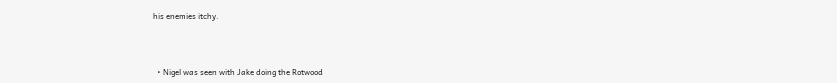his enemies itchy.



  • Nigel was seen with Jake doing the Rotwood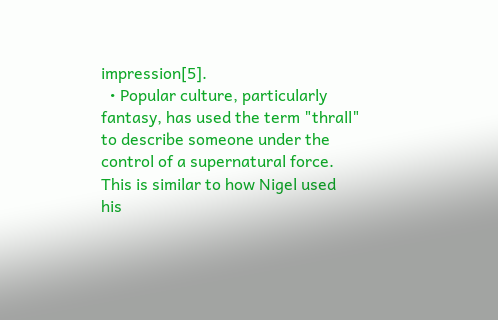impression[5].
  • Popular culture, particularly fantasy, has used the term "thrall" to describe someone under the control of a supernatural force. This is similar to how Nigel used his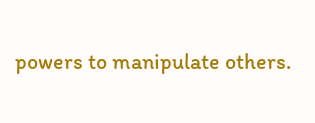powers to manipulate others.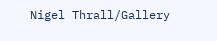Nigel Thrall/Gallery